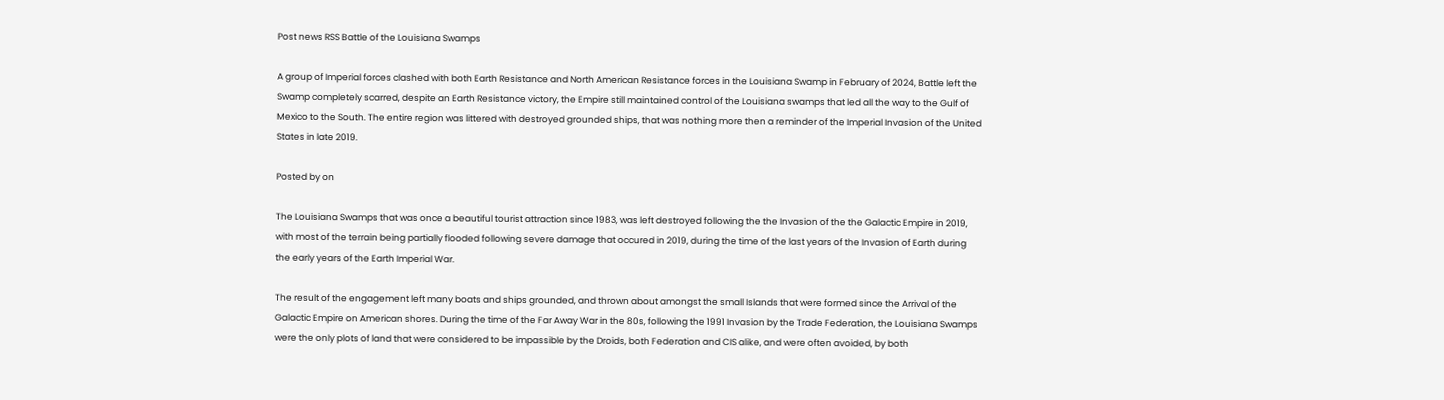Post news RSS Battle of the Louisiana Swamps

A group of Imperial forces clashed with both Earth Resistance and North American Resistance forces in the Louisiana Swamp in February of 2024, Battle left the Swamp completely scarred, despite an Earth Resistance victory, the Empire still maintained control of the Louisiana swamps that led all the way to the Gulf of Mexico to the South. The entire region was littered with destroyed grounded ships, that was nothing more then a reminder of the Imperial Invasion of the United States in late 2019.

Posted by on

The Louisiana Swamps that was once a beautiful tourist attraction since 1983, was left destroyed following the the Invasion of the the Galactic Empire in 2019, with most of the terrain being partially flooded following severe damage that occured in 2019, during the time of the last years of the Invasion of Earth during the early years of the Earth Imperial War.

The result of the engagement left many boats and ships grounded, and thrown about amongst the small Islands that were formed since the Arrival of the Galactic Empire on American shores. During the time of the Far Away War in the 80s, following the 1991 Invasion by the Trade Federation, the Louisiana Swamps were the only plots of land that were considered to be impassible by the Droids, both Federation and CIS alike, and were often avoided, by both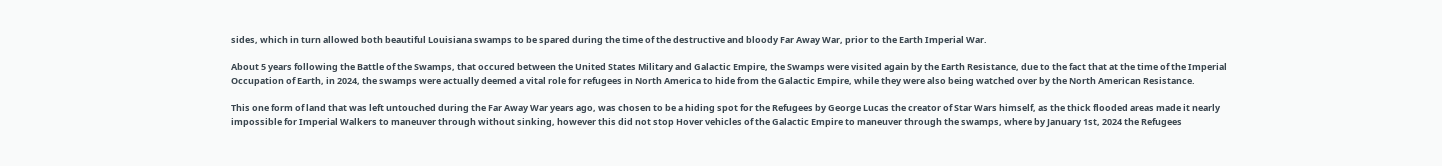sides, which in turn allowed both beautiful Louisiana swamps to be spared during the time of the destructive and bloody Far Away War, prior to the Earth Imperial War.

About 5 years following the Battle of the Swamps, that occured between the United States Military and Galactic Empire, the Swamps were visited again by the Earth Resistance, due to the fact that at the time of the Imperial Occupation of Earth, in 2024, the swamps were actually deemed a vital role for refugees in North America to hide from the Galactic Empire, while they were also being watched over by the North American Resistance.

This one form of land that was left untouched during the Far Away War years ago, was chosen to be a hiding spot for the Refugees by George Lucas the creator of Star Wars himself, as the thick flooded areas made it nearly impossible for Imperial Walkers to maneuver through without sinking, however this did not stop Hover vehicles of the Galactic Empire to maneuver through the swamps, where by January 1st, 2024 the Refugees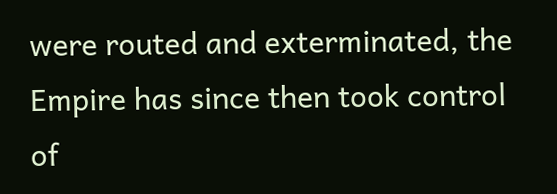were routed and exterminated, the Empire has since then took control of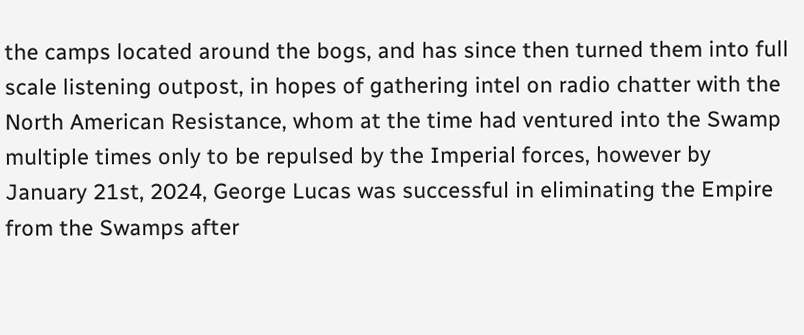the camps located around the bogs, and has since then turned them into full scale listening outpost, in hopes of gathering intel on radio chatter with the North American Resistance, whom at the time had ventured into the Swamp multiple times only to be repulsed by the Imperial forces, however by January 21st, 2024, George Lucas was successful in eliminating the Empire from the Swamps after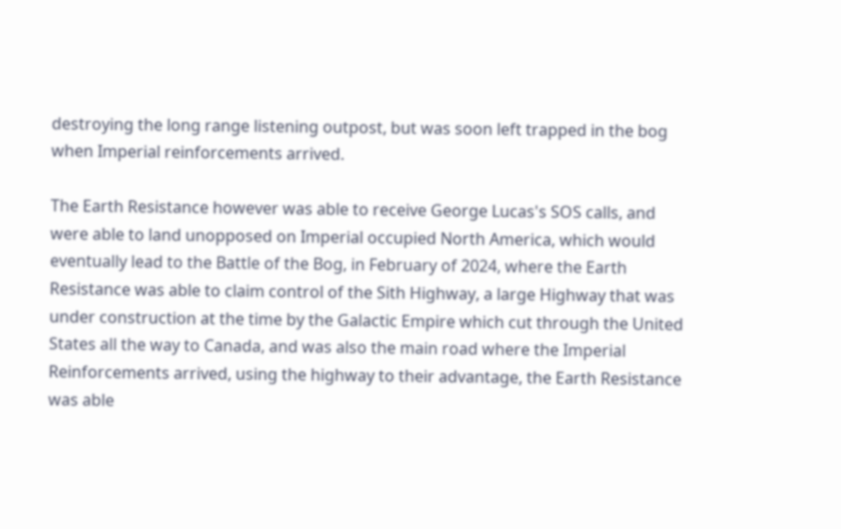destroying the long range listening outpost, but was soon left trapped in the bog when Imperial reinforcements arrived.

The Earth Resistance however was able to receive George Lucas's SOS calls, and were able to land unopposed on Imperial occupied North America, which would eventually lead to the Battle of the Bog, in February of 2024, where the Earth Resistance was able to claim control of the Sith Highway, a large Highway that was under construction at the time by the Galactic Empire which cut through the United States all the way to Canada, and was also the main road where the Imperial Reinforcements arrived, using the highway to their advantage, the Earth Resistance was able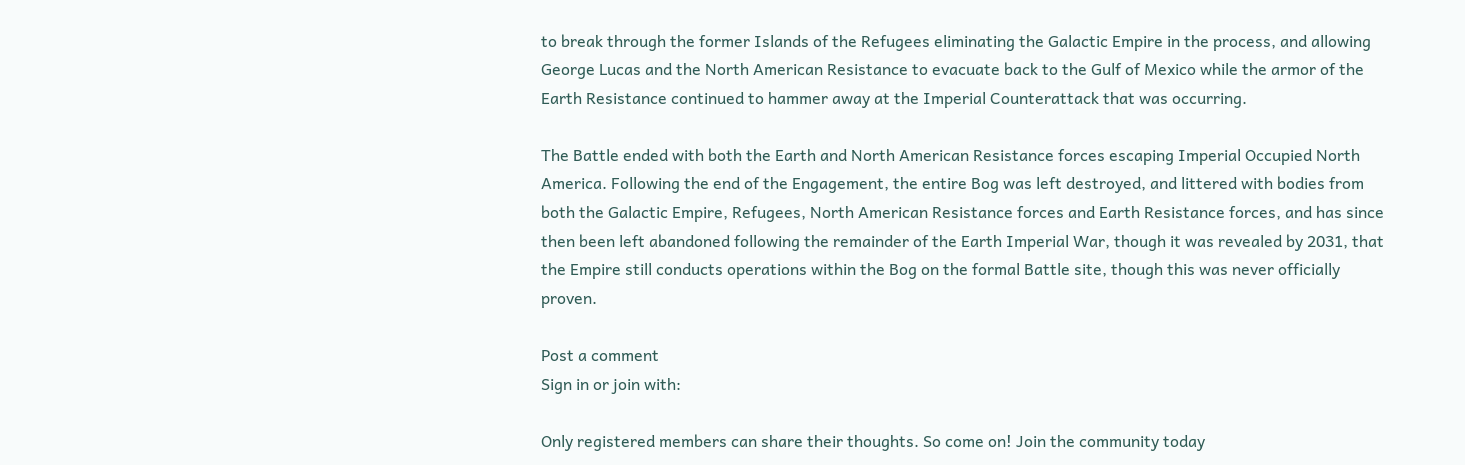to break through the former Islands of the Refugees eliminating the Galactic Empire in the process, and allowing George Lucas and the North American Resistance to evacuate back to the Gulf of Mexico while the armor of the Earth Resistance continued to hammer away at the Imperial Counterattack that was occurring.

The Battle ended with both the Earth and North American Resistance forces escaping Imperial Occupied North America. Following the end of the Engagement, the entire Bog was left destroyed, and littered with bodies from both the Galactic Empire, Refugees, North American Resistance forces and Earth Resistance forces, and has since then been left abandoned following the remainder of the Earth Imperial War, though it was revealed by 2031, that the Empire still conducts operations within the Bog on the formal Battle site, though this was never officially proven.

Post a comment
Sign in or join with:

Only registered members can share their thoughts. So come on! Join the community today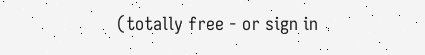(totally free - or sign in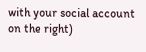with your social account on the right)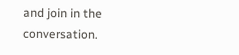and join in the conversation.